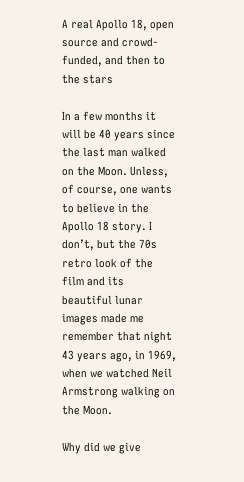A real Apollo 18, open source and crowd-funded, and then to the stars

In a few months it will be 40 years since the last man walked on the Moon. Unless, of course, one wants to believe in the Apollo 18 story. I don’t, but the 70s retro look of the film and its beautiful lunar images made me remember that night 43 years ago, in 1969, when we watched Neil Armstrong walking on the Moon.

Why did we give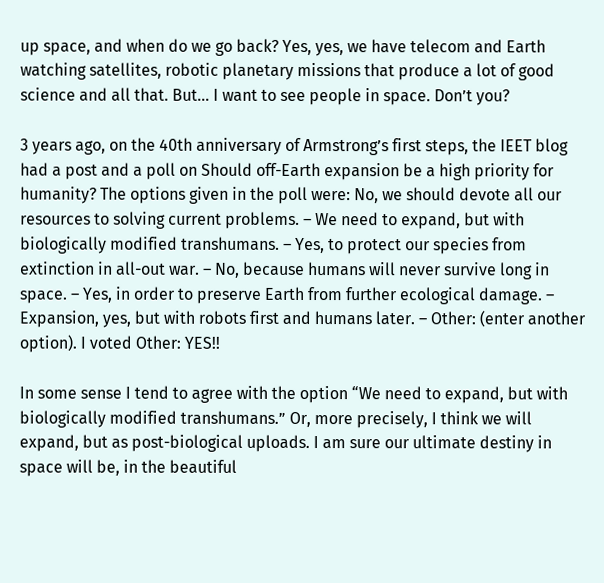up space, and when do we go back? Yes, yes, we have telecom and Earth watching satellites, robotic planetary missions that produce a lot of good science and all that. But… I want to see people in space. Don’t you?

3 years ago, on the 40th anniversary of Armstrong’s first steps, the IEET blog had a post and a poll on Should off-Earth expansion be a high priority for humanity? The options given in the poll were: No, we should devote all our resources to solving current problems. – We need to expand, but with biologically modified transhumans. – Yes, to protect our species from extinction in all-out war. – No, because humans will never survive long in space. – Yes, in order to preserve Earth from further ecological damage. – Expansion, yes, but with robots first and humans later. – Other: (enter another option). I voted Other: YES!!

In some sense I tend to agree with the option “We need to expand, but with biologically modified transhumans.” Or, more precisely, I think we will expand, but as post-biological uploads. I am sure our ultimate destiny in space will be, in the beautiful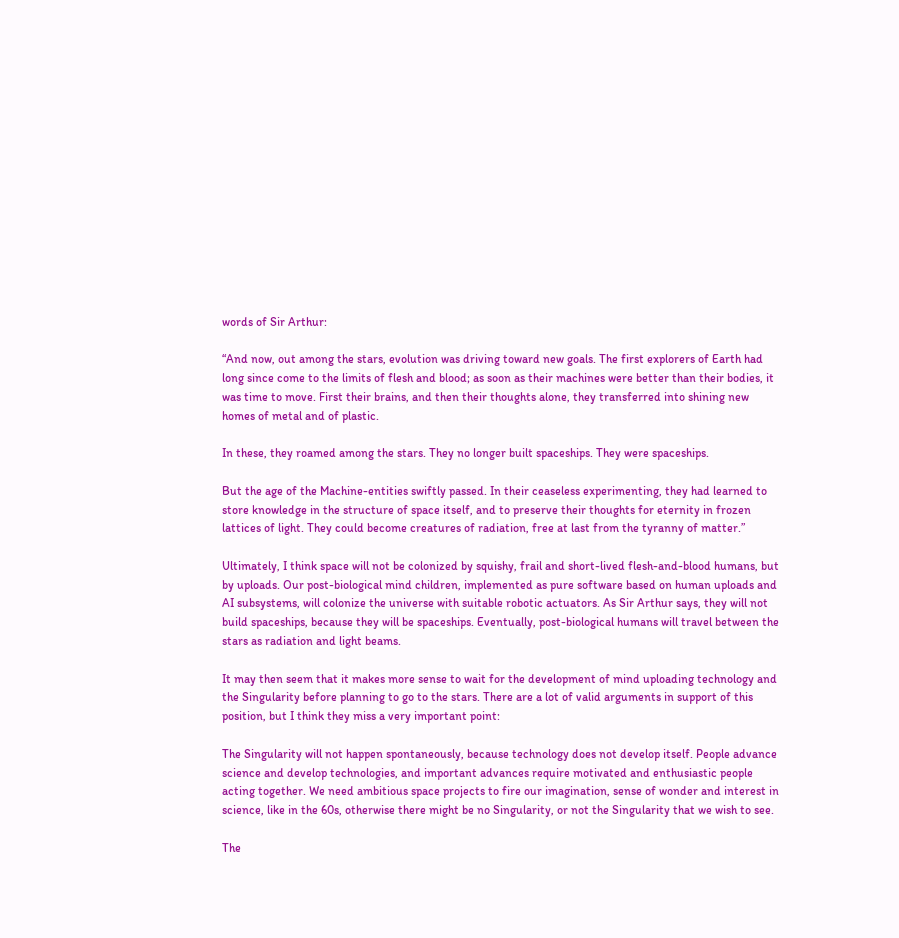words of Sir Arthur:

“And now, out among the stars, evolution was driving toward new goals. The first explorers of Earth had long since come to the limits of flesh and blood; as soon as their machines were better than their bodies, it was time to move. First their brains, and then their thoughts alone, they transferred into shining new homes of metal and of plastic.

In these, they roamed among the stars. They no longer built spaceships. They were spaceships.

But the age of the Machine-entities swiftly passed. In their ceaseless experimenting, they had learned to store knowledge in the structure of space itself, and to preserve their thoughts for eternity in frozen lattices of light. They could become creatures of radiation, free at last from the tyranny of matter.”

Ultimately, I think space will not be colonized by squishy, frail and short-lived flesh-and-blood humans, but by uploads. Our post-biological mind children, implemented as pure software based on human uploads and AI subsystems, will colonize the universe with suitable robotic actuators. As Sir Arthur says, they will not build spaceships, because they will be spaceships. Eventually, post-biological humans will travel between the stars as radiation and light beams.

It may then seem that it makes more sense to wait for the development of mind uploading technology and the Singularity before planning to go to the stars. There are a lot of valid arguments in support of this position, but I think they miss a very important point:

The Singularity will not happen spontaneously, because technology does not develop itself. People advance science and develop technologies, and important advances require motivated and enthusiastic people acting together. We need ambitious space projects to fire our imagination, sense of wonder and interest in science, like in the 60s, otherwise there might be no Singularity, or not the Singularity that we wish to see.

The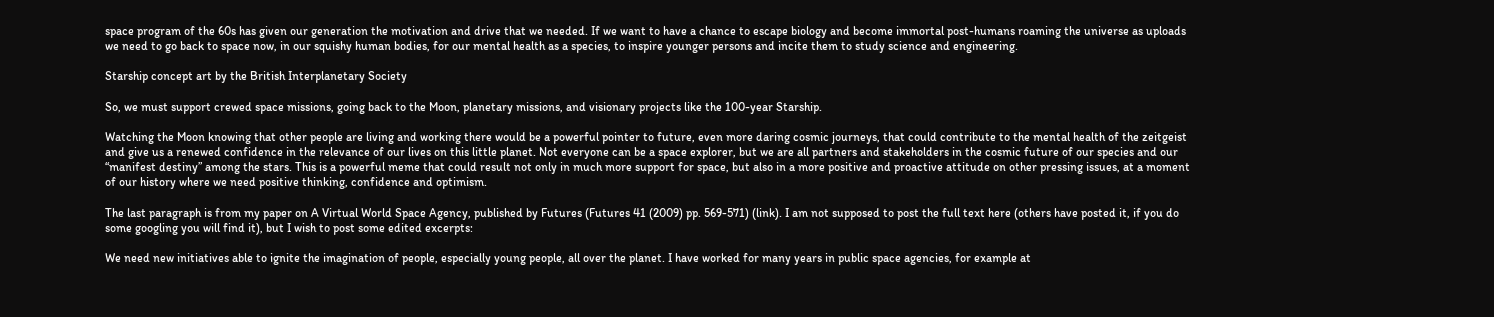space program of the 60s has given our generation the motivation and drive that we needed. If we want to have a chance to escape biology and become immortal post-humans roaming the universe as uploads we need to go back to space now, in our squishy human bodies, for our mental health as a species, to inspire younger persons and incite them to study science and engineering.

Starship concept art by the British Interplanetary Society

So, we must support crewed space missions, going back to the Moon, planetary missions, and visionary projects like the 100-year Starship.

Watching the Moon knowing that other people are living and working there would be a powerful pointer to future, even more daring cosmic journeys, that could contribute to the mental health of the zeitgeist and give us a renewed confidence in the relevance of our lives on this little planet. Not everyone can be a space explorer, but we are all partners and stakeholders in the cosmic future of our species and our “manifest destiny” among the stars. This is a powerful meme that could result not only in much more support for space, but also in a more positive and proactive attitude on other pressing issues, at a moment of our history where we need positive thinking, confidence and optimism.

The last paragraph is from my paper on A Virtual World Space Agency, published by Futures (Futures 41 (2009) pp. 569-571) (link). I am not supposed to post the full text here (others have posted it, if you do some googling you will find it), but I wish to post some edited excerpts:

We need new initiatives able to ignite the imagination of people, especially young people, all over the planet. I have worked for many years in public space agencies, for example at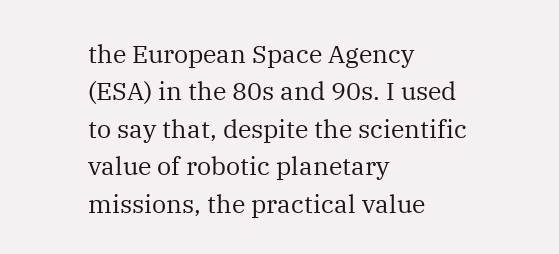the European Space Agency (ESA) in the 80s and 90s. I used to say that, despite the scientific value of robotic planetary missions, the practical value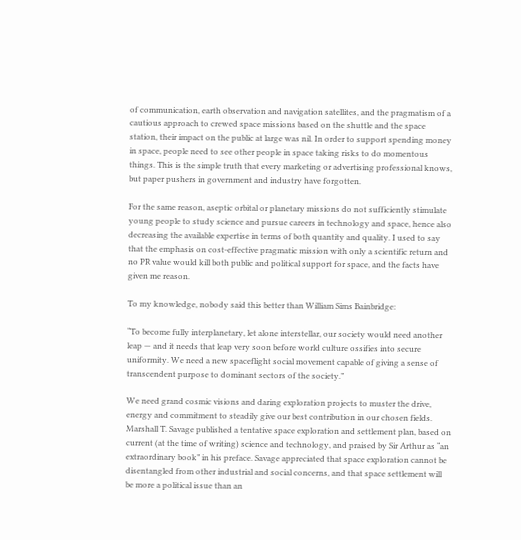of communication, earth observation and navigation satellites, and the pragmatism of a cautious approach to crewed space missions based on the shuttle and the space station, their impact on the public at large was nil. In order to support spending money in space, people need to see other people in space taking risks to do momentous things. This is the simple truth that every marketing or advertising professional knows, but paper pushers in government and industry have forgotten.

For the same reason, aseptic orbital or planetary missions do not sufficiently stimulate young people to study science and pursue careers in technology and space, hence also decreasing the available expertise in terms of both quantity and quality. I used to say that the emphasis on cost-effective pragmatic mission with only a scientific return and no PR value would kill both public and political support for space, and the facts have given me reason.

To my knowledge, nobody said this better than William Sims Bainbridge:

“To become fully interplanetary, let alone interstellar, our society would need another leap — and it needs that leap very soon before world culture ossifies into secure uniformity. We need a new spaceflight social movement capable of giving a sense of transcendent purpose to dominant sectors of the society.”

We need grand cosmic visions and daring exploration projects to muster the drive, energy and commitment to steadily give our best contribution in our chosen fields. Marshall T. Savage published a tentative space exploration and settlement plan, based on current (at the time of writing) science and technology, and praised by Sir Arthur as “an extraordinary book” in his preface. Savage appreciated that space exploration cannot be disentangled from other industrial and social concerns, and that space settlement will be more a political issue than an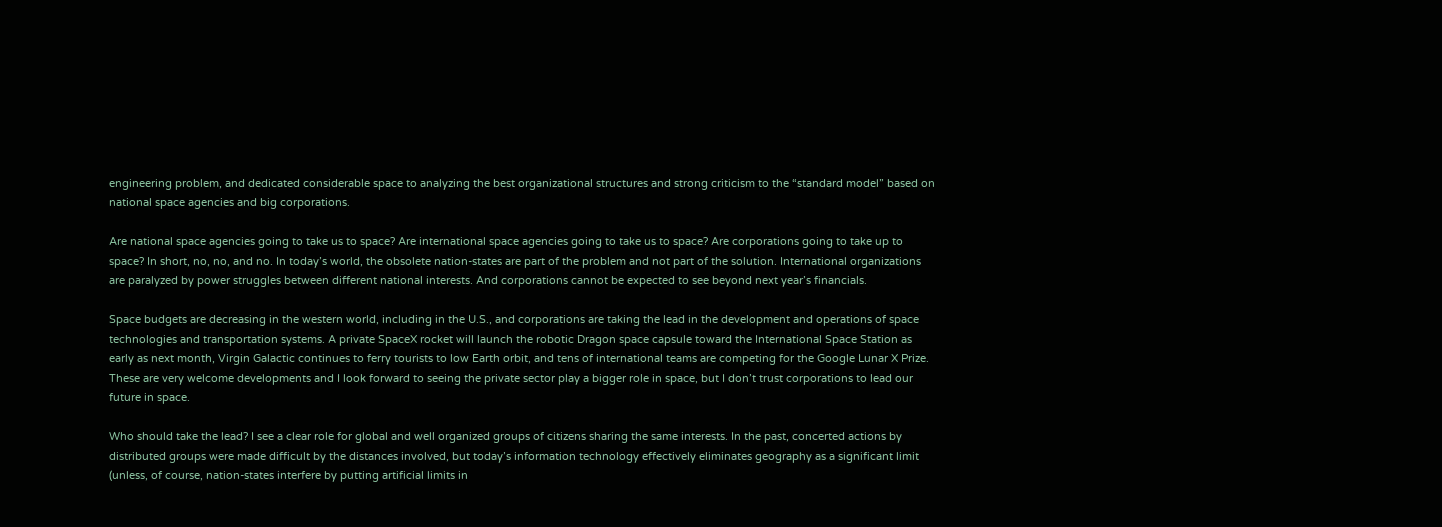engineering problem, and dedicated considerable space to analyzing the best organizational structures and strong criticism to the “standard model” based on national space agencies and big corporations.

Are national space agencies going to take us to space? Are international space agencies going to take us to space? Are corporations going to take up to space? In short, no, no, and no. In today’s world, the obsolete nation-states are part of the problem and not part of the solution. International organizations are paralyzed by power struggles between different national interests. And corporations cannot be expected to see beyond next year’s financials.

Space budgets are decreasing in the western world, including in the U.S., and corporations are taking the lead in the development and operations of space technologies and transportation systems. A private SpaceX rocket will launch the robotic Dragon space capsule toward the International Space Station as early as next month, Virgin Galactic continues to ferry tourists to low Earth orbit, and tens of international teams are competing for the Google Lunar X Prize. These are very welcome developments and I look forward to seeing the private sector play a bigger role in space, but I don’t trust corporations to lead our future in space.

Who should take the lead? I see a clear role for global and well organized groups of citizens sharing the same interests. In the past, concerted actions by distributed groups were made difficult by the distances involved, but today’s information technology effectively eliminates geography as a significant limit (unless, of course, nation-states interfere by putting artificial limits in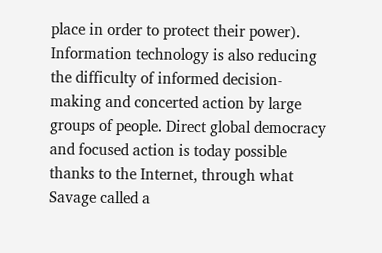place in order to protect their power). Information technology is also reducing the difficulty of informed decision-making and concerted action by large groups of people. Direct global democracy and focused action is today possible thanks to the Internet, through what Savage called a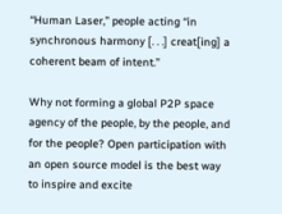‘‘Human Laser,’’ people acting ‘‘in synchronous harmony [. . .] creat[ing] a coherent beam of intent.’’

Why not forming a global P2P space agency of the people, by the people, and for the people? Open participation with an open source model is the best way to inspire and excite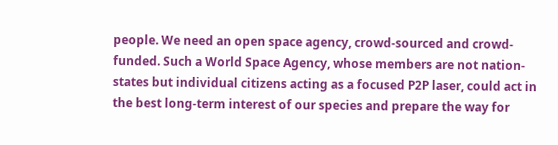people. We need an open space agency, crowd-sourced and crowd-funded. Such a World Space Agency, whose members are not nation-states but individual citizens acting as a focused P2P laser, could act in the best long-term interest of our species and prepare the way for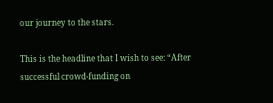our journey to the stars.

This is the headline that I wish to see: “After successful crowd-funding on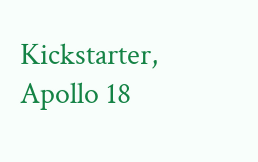Kickstarter, Apollo 18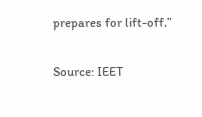prepares for lift-off.”

Source: IEET